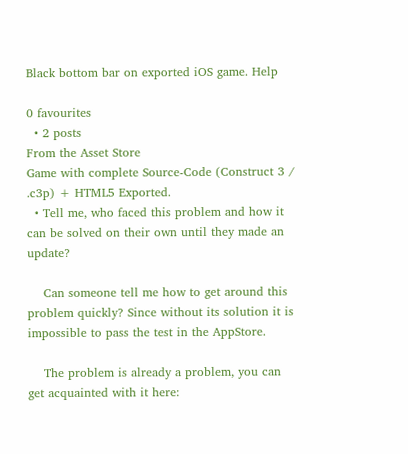Black bottom bar on exported iOS game. Help

0 favourites
  • 2 posts
From the Asset Store
Game with complete Source-Code (Construct 3 / .c3p) + HTML5 Exported.
  • Tell me, who faced this problem and how it can be solved on their own until they made an update?

    Can someone tell me how to get around this problem quickly? Since without its solution it is impossible to pass the test in the AppStore.

    The problem is already a problem, you can get acquainted with it here: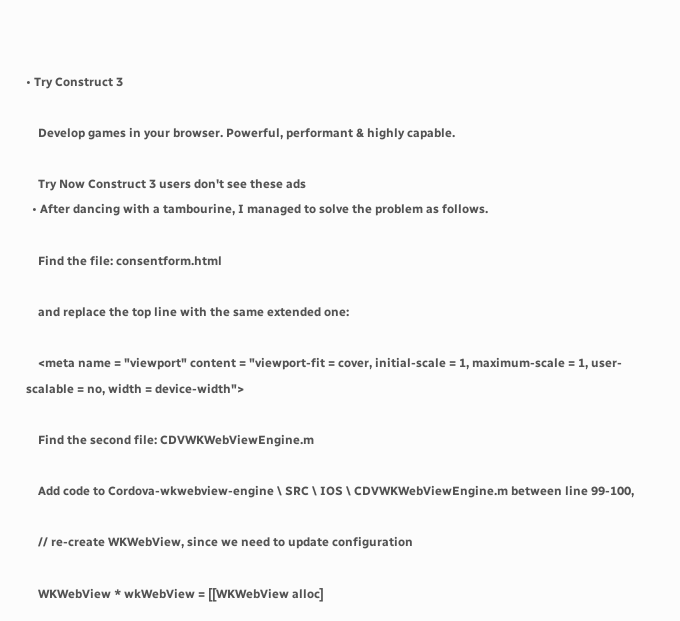• Try Construct 3

    Develop games in your browser. Powerful, performant & highly capable.

    Try Now Construct 3 users don't see these ads
  • After dancing with a tambourine, I managed to solve the problem as follows.

    Find the file: consentform.html

    and replace the top line with the same extended one:

    <meta name = "viewport" content = "viewport-fit = cover, initial-scale = 1, maximum-scale = 1, user-scalable = no, width = device-width">

    Find the second file: CDVWKWebViewEngine.m

    Add code to Cordova-wkwebview-engine \ SRC \ IOS \ CDVWKWebViewEngine.m between line 99-100,

    // re-create WKWebView, since we need to update configuration

    WKWebView * wkWebView = [[WKWebView alloc]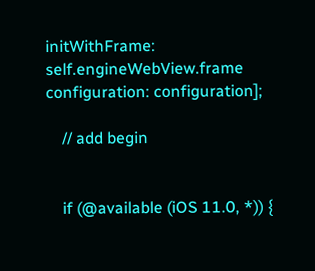initWithFrame: self.engineWebView.frame configuration: configuration];

    // add begin


    if (@available (iOS 11.0, *)) {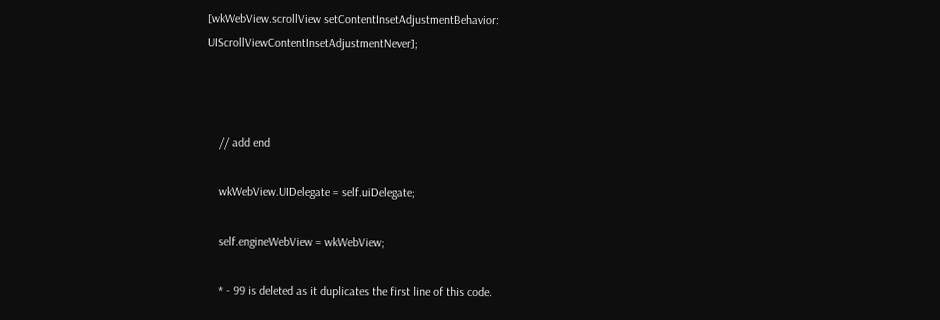[wkWebView.scrollView setContentInsetAdjustmentBehavior: UIScrollViewContentInsetAdjustmentNever];



    // add end

    wkWebView.UIDelegate = self.uiDelegate;

    self.engineWebView = wkWebView;

    * - 99 is deleted as it duplicates the first line of this code.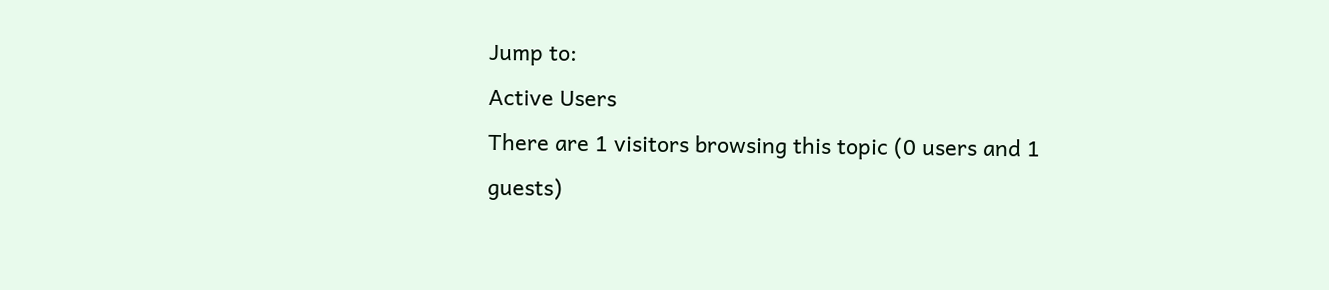Jump to:
Active Users
There are 1 visitors browsing this topic (0 users and 1 guests)